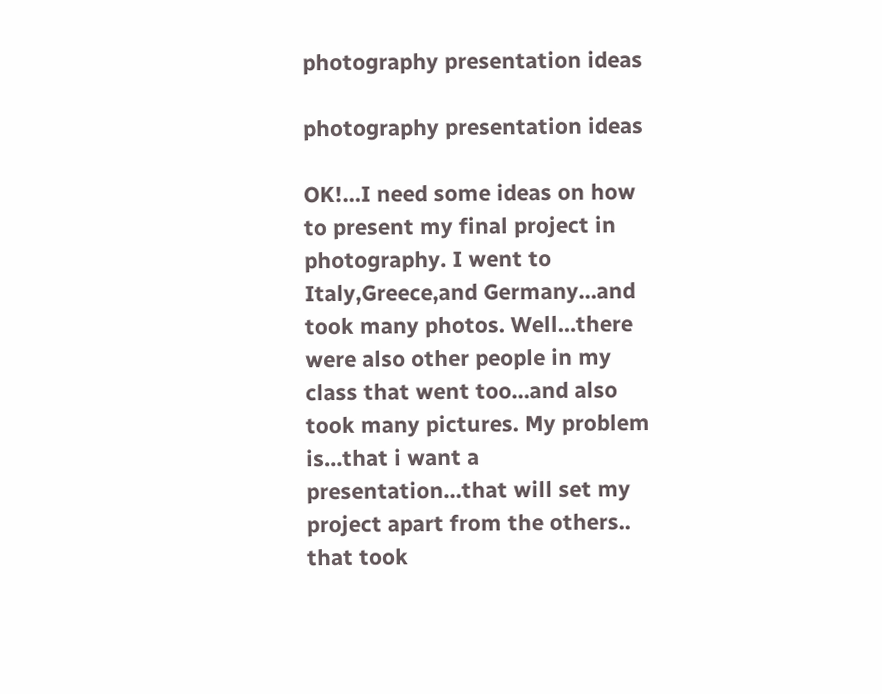photography presentation ideas

photography presentation ideas

OK!…I need some ideas on how to present my final project in photography. I went to Italy,Greece,and Germany…and took many photos. Well…there were also other people in my class that went too…and also took many pictures. My problem is…that i want a presentation…that will set my project apart from the others.. that took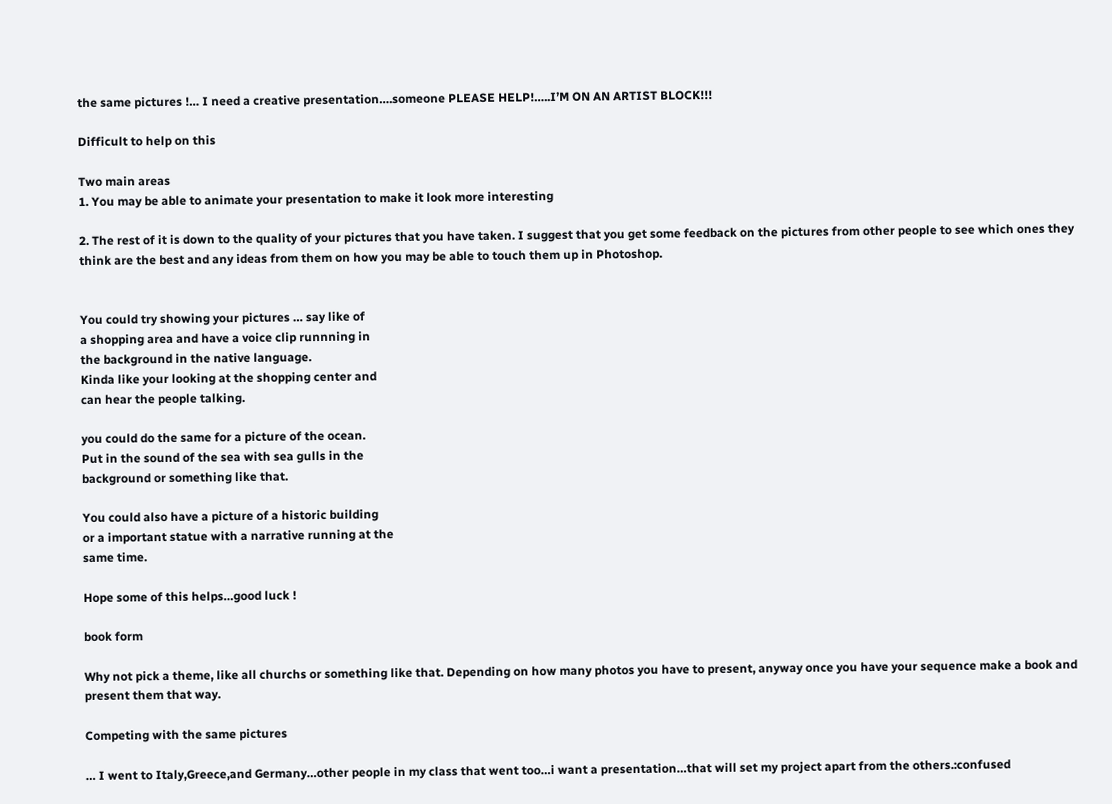the same pictures !… I need a creative presentation….someone PLEASE HELP!…..I’M ON AN ARTIST BLOCK!!!

Difficult to help on this

Two main areas
1. You may be able to animate your presentation to make it look more interesting

2. The rest of it is down to the quality of your pictures that you have taken. I suggest that you get some feedback on the pictures from other people to see which ones they think are the best and any ideas from them on how you may be able to touch them up in Photoshop.


You could try showing your pictures … say like of
a shopping area and have a voice clip runnning in
the background in the native language.
Kinda like your looking at the shopping center and
can hear the people talking.

you could do the same for a picture of the ocean.
Put in the sound of the sea with sea gulls in the
background or something like that.

You could also have a picture of a historic building
or a important statue with a narrative running at the
same time.

Hope some of this helps…good luck !

book form

Why not pick a theme, like all churchs or something like that. Depending on how many photos you have to present, anyway once you have your sequence make a book and present them that way.

Competing with the same pictures

… I went to Italy,Greece,and Germany…other people in my class that went too…i want a presentation…that will set my project apart from the others.:confused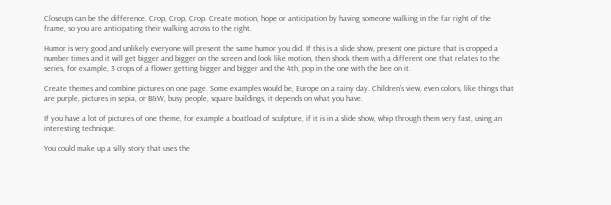Closeups can be the difference. Crop, Crop, Crop. Create motion, hope or anticipation by having someone walking in the far right of the frame, so you are anticipating their walking across to the right.

Humor is very good and unlikely everyone will present the same humor you did. If this is a slide show, present one picture that is cropped a number times and it will get bigger and bigger on the screen and look like motion, then shock them with a different one that relates to the series, for example, 3 crops of a flower getting bigger and bigger and the 4th, pop in the one with the bee on it.

Create themes and combine pictures on one page. Some examples would be, Europe on a rainy day. Children’s view, even colors, like things that are purple, pictures in sepia, or B&W, busy people, square buildings, it depends on what you have.

If you have a lot of pictures of one theme, for example a boatload of sculpture, if it is in a slide show, whip through them very fast, using an interesting technique.

You could make up a silly story that uses the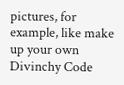pictures, for example, like make up your own Divinchy Code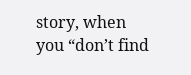story, when you “don’t find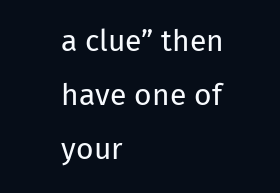a clue” then have one of your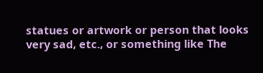statues or artwork or person that looks very sad, etc., or something like The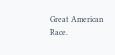Great American Race.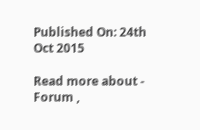Published On: 24th Oct 2015

Read more about -
Forum ,